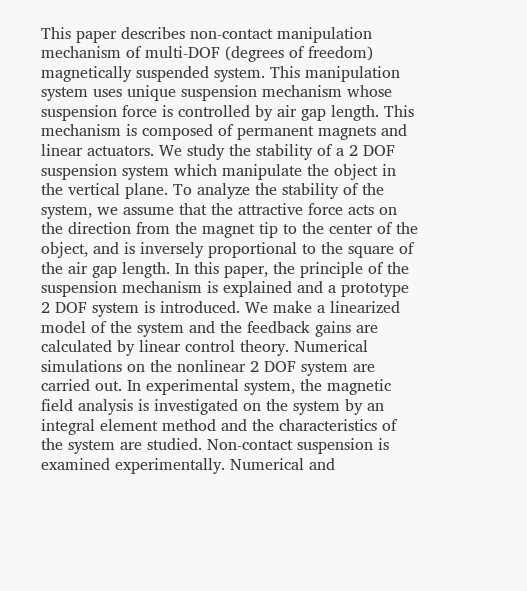This paper describes non-contact manipulation mechanism of multi-DOF (degrees of freedom) magnetically suspended system. This manipulation system uses unique suspension mechanism whose suspension force is controlled by air gap length. This mechanism is composed of permanent magnets and linear actuators. We study the stability of a 2 DOF suspension system which manipulate the object in the vertical plane. To analyze the stability of the system, we assume that the attractive force acts on the direction from the magnet tip to the center of the object, and is inversely proportional to the square of the air gap length. In this paper, the principle of the suspension mechanism is explained and a prototype 2 DOF system is introduced. We make a linearized model of the system and the feedback gains are calculated by linear control theory. Numerical simulations on the nonlinear 2 DOF system are carried out. In experimental system, the magnetic field analysis is investigated on the system by an integral element method and the characteristics of the system are studied. Non-contact suspension is examined experimentally. Numerical and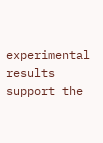experimental results support the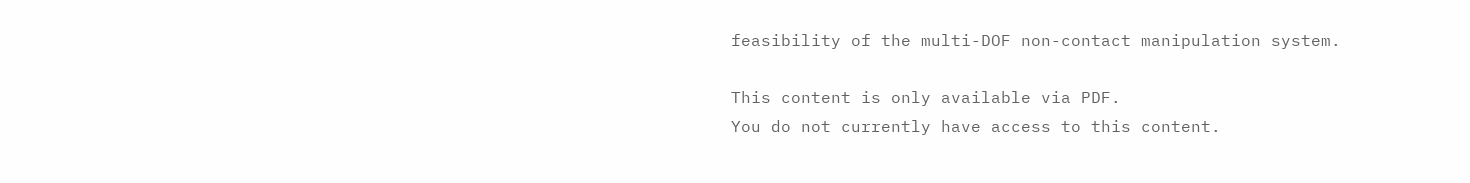feasibility of the multi-DOF non-contact manipulation system.

This content is only available via PDF.
You do not currently have access to this content.